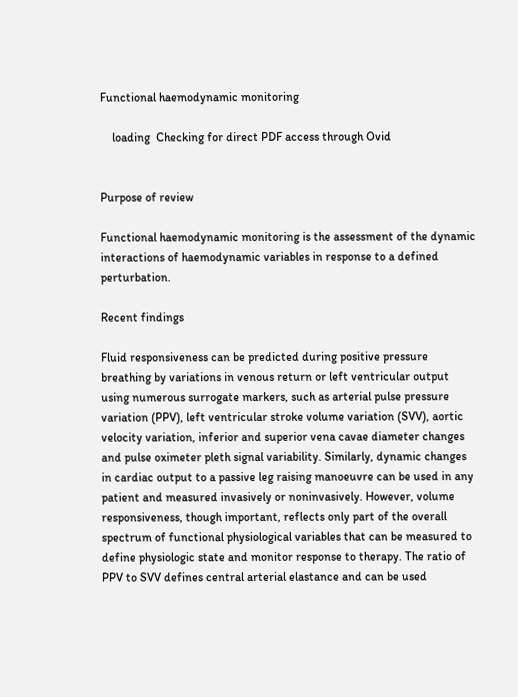Functional haemodynamic monitoring

    loading  Checking for direct PDF access through Ovid


Purpose of review

Functional haemodynamic monitoring is the assessment of the dynamic interactions of haemodynamic variables in response to a defined perturbation.

Recent findings

Fluid responsiveness can be predicted during positive pressure breathing by variations in venous return or left ventricular output using numerous surrogate markers, such as arterial pulse pressure variation (PPV), left ventricular stroke volume variation (SVV), aortic velocity variation, inferior and superior vena cavae diameter changes and pulse oximeter pleth signal variability. Similarly, dynamic changes in cardiac output to a passive leg raising manoeuvre can be used in any patient and measured invasively or noninvasively. However, volume responsiveness, though important, reflects only part of the overall spectrum of functional physiological variables that can be measured to define physiologic state and monitor response to therapy. The ratio of PPV to SVV defines central arterial elastance and can be used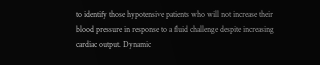to identify those hypotensive patients who will not increase their blood pressure in response to a fluid challenge despite increasing cardiac output. Dynamic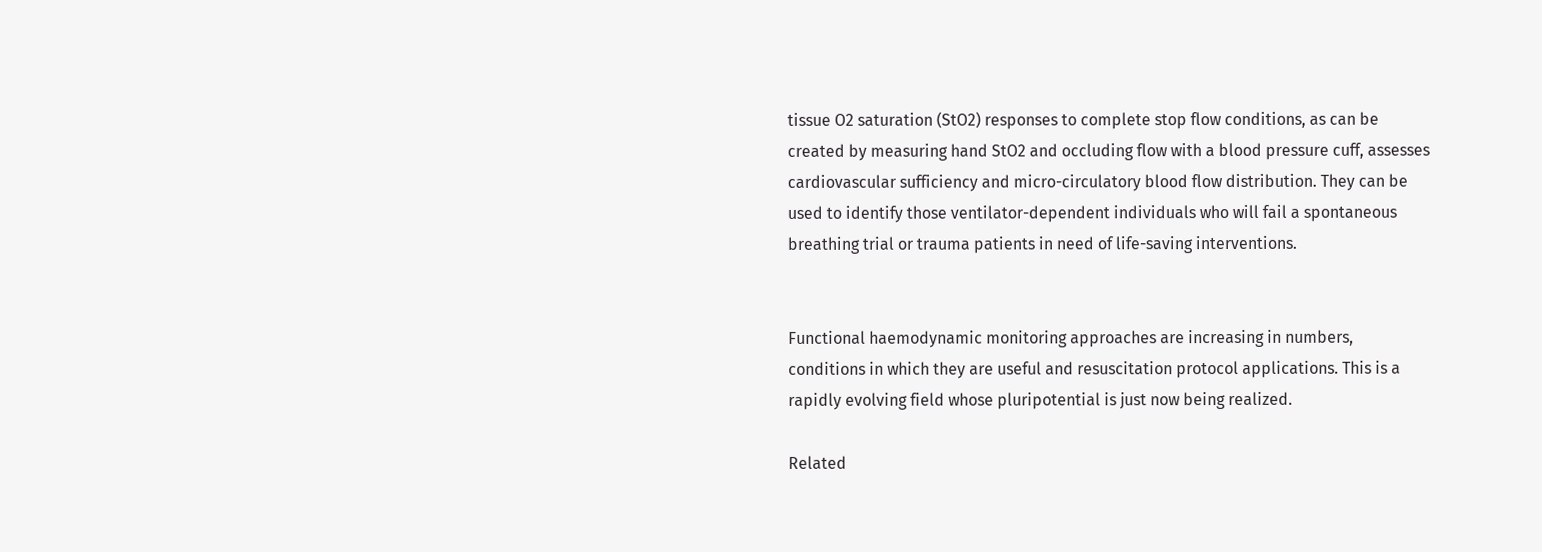tissue O2 saturation (StO2) responses to complete stop flow conditions, as can be created by measuring hand StO2 and occluding flow with a blood pressure cuff, assesses cardiovascular sufficiency and micro-circulatory blood flow distribution. They can be used to identify those ventilator-dependent individuals who will fail a spontaneous breathing trial or trauma patients in need of life-saving interventions.


Functional haemodynamic monitoring approaches are increasing in numbers, conditions in which they are useful and resuscitation protocol applications. This is a rapidly evolving field whose pluripotential is just now being realized.

Related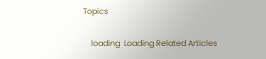Topics

    loading  Loading Related Articles